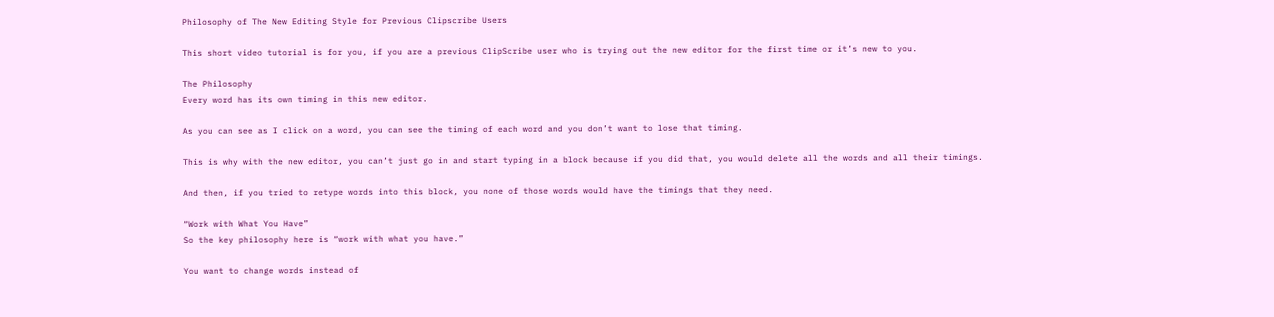Philosophy of The New Editing Style for Previous Clipscribe Users

This short video tutorial is for you, if you are a previous ClipScribe user who is trying out the new editor for the first time or it’s new to you.

The Philosophy
Every word has its own timing in this new editor.

As you can see as I click on a word, you can see the timing of each word and you don’t want to lose that timing.

This is why with the new editor, you can’t just go in and start typing in a block because if you did that, you would delete all the words and all their timings.

And then, if you tried to retype words into this block, you none of those words would have the timings that they need.

“Work with What You Have”
So the key philosophy here is “work with what you have.”

You want to change words instead of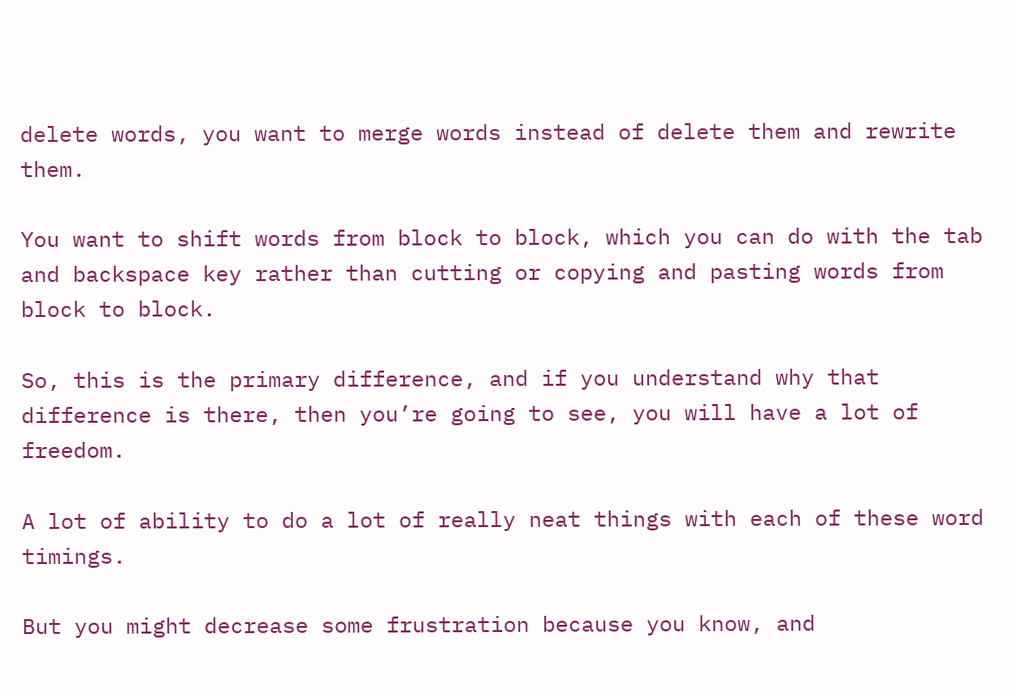delete words, you want to merge words instead of delete them and rewrite them.

You want to shift words from block to block, which you can do with the tab and backspace key rather than cutting or copying and pasting words from block to block.

So, this is the primary difference, and if you understand why that difference is there, then you’re going to see, you will have a lot of freedom.

A lot of ability to do a lot of really neat things with each of these word timings.

But you might decrease some frustration because you know, and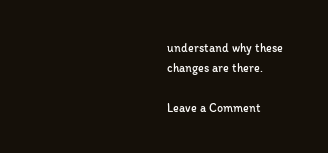understand why these changes are there.

Leave a Comment